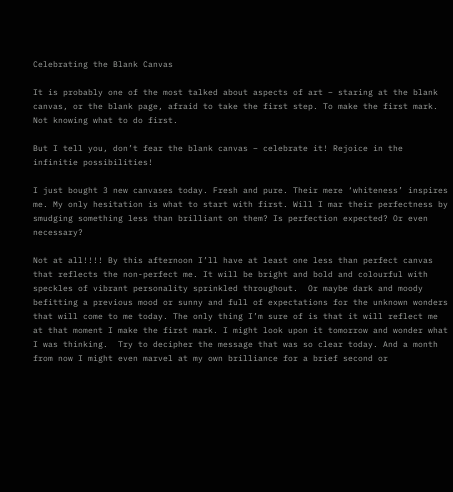Celebrating the Blank Canvas

It is probably one of the most talked about aspects of art – staring at the blank canvas, or the blank page, afraid to take the first step. To make the first mark. Not knowing what to do first.

But I tell you, don’t fear the blank canvas – celebrate it! Rejoice in the infinitie possibilities!

I just bought 3 new canvases today. Fresh and pure. Their mere ‘whiteness’ inspires me. My only hesitation is what to start with first. Will I mar their perfectness by smudging something less than brilliant on them? Is perfection expected? Or even necessary?

Not at all!!!! By this afternoon I’ll have at least one less than perfect canvas that reflects the non-perfect me. It will be bright and bold and colourful with speckles of vibrant personality sprinkled throughout.  Or maybe dark and moody befitting a previous mood or sunny and full of expectations for the unknown wonders that will come to me today. The only thing I’m sure of is that it will reflect me at that moment I make the first mark. I might look upon it tomorrow and wonder what I was thinking.  Try to decipher the message that was so clear today. And a month from now I might even marvel at my own brilliance for a brief second or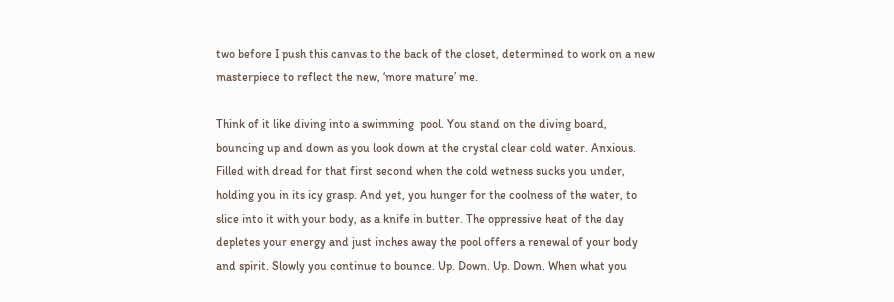two before I push this canvas to the back of the closet, determined to work on a new masterpiece to reflect the new, ‘more mature’ me.

Think of it like diving into a swimming  pool. You stand on the diving board, bouncing up and down as you look down at the crystal clear cold water. Anxious. Filled with dread for that first second when the cold wetness sucks you under, holding you in its icy grasp. And yet, you hunger for the coolness of the water, to slice into it with your body, as a knife in butter. The oppressive heat of the day depletes your energy and just inches away the pool offers a renewal of your body and spirit. Slowly you continue to bounce. Up. Down. Up. Down. When what you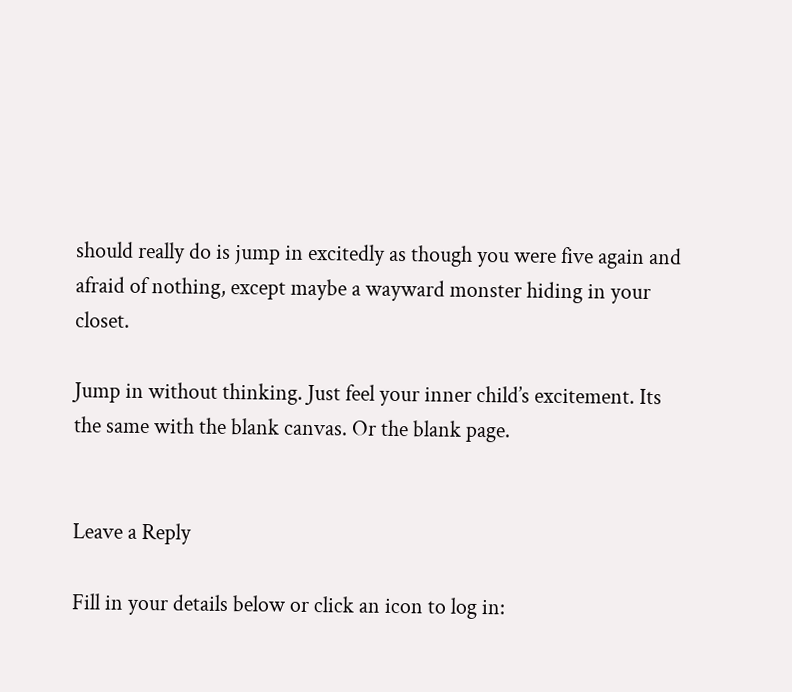should really do is jump in excitedly as though you were five again and afraid of nothing, except maybe a wayward monster hiding in your closet.

Jump in without thinking. Just feel your inner child’s excitement. Its the same with the blank canvas. Or the blank page.


Leave a Reply

Fill in your details below or click an icon to log in: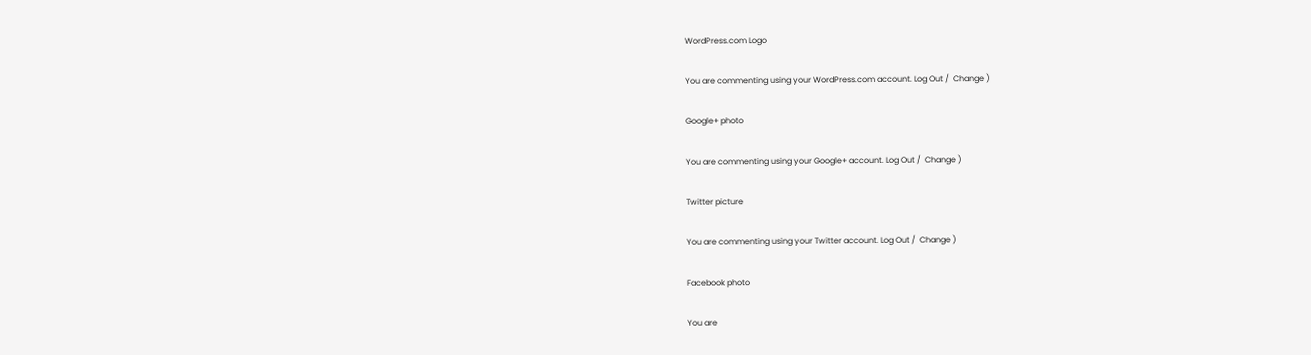WordPress.com Logo

You are commenting using your WordPress.com account. Log Out /  Change )

Google+ photo

You are commenting using your Google+ account. Log Out /  Change )

Twitter picture

You are commenting using your Twitter account. Log Out /  Change )

Facebook photo

You are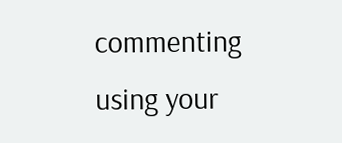commenting using your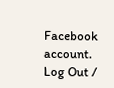Facebook account. Log Out /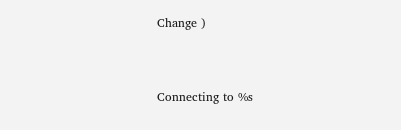Change )


Connecting to %s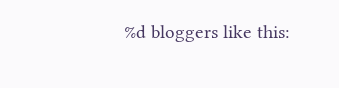%d bloggers like this: